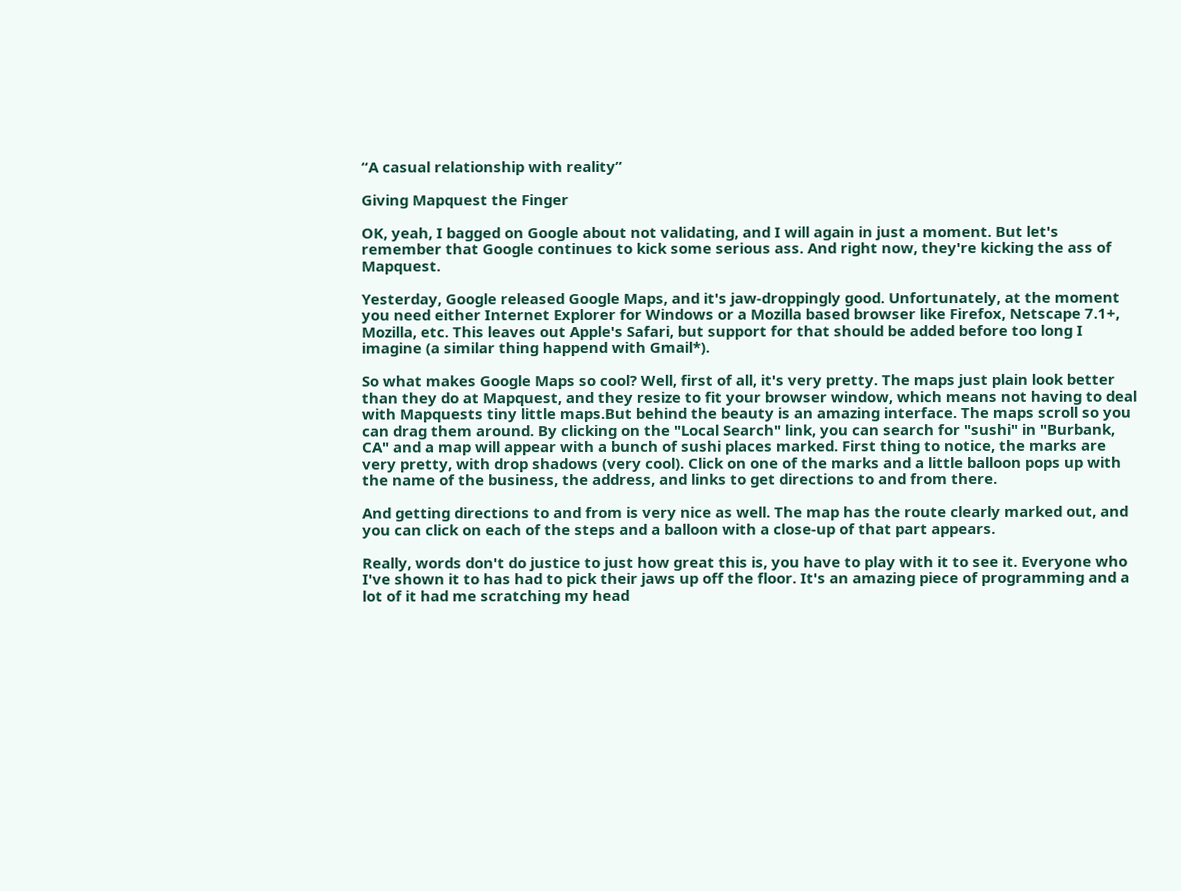“A casual relationship with reality”

Giving Mapquest the Finger

OK, yeah, I bagged on Google about not validating, and I will again in just a moment. But let's remember that Google continues to kick some serious ass. And right now, they're kicking the ass of Mapquest.

Yesterday, Google released Google Maps, and it's jaw-droppingly good. Unfortunately, at the moment you need either Internet Explorer for Windows or a Mozilla based browser like Firefox, Netscape 7.1+, Mozilla, etc. This leaves out Apple's Safari, but support for that should be added before too long I imagine (a similar thing happend with Gmail*).

So what makes Google Maps so cool? Well, first of all, it's very pretty. The maps just plain look better than they do at Mapquest, and they resize to fit your browser window, which means not having to deal with Mapquests tiny little maps.But behind the beauty is an amazing interface. The maps scroll so you can drag them around. By clicking on the "Local Search" link, you can search for "sushi" in "Burbank, CA" and a map will appear with a bunch of sushi places marked. First thing to notice, the marks are very pretty, with drop shadows (very cool). Click on one of the marks and a little balloon pops up with the name of the business, the address, and links to get directions to and from there.

And getting directions to and from is very nice as well. The map has the route clearly marked out, and you can click on each of the steps and a balloon with a close-up of that part appears.

Really, words don't do justice to just how great this is, you have to play with it to see it. Everyone who I've shown it to has had to pick their jaws up off the floor. It's an amazing piece of programming and a lot of it had me scratching my head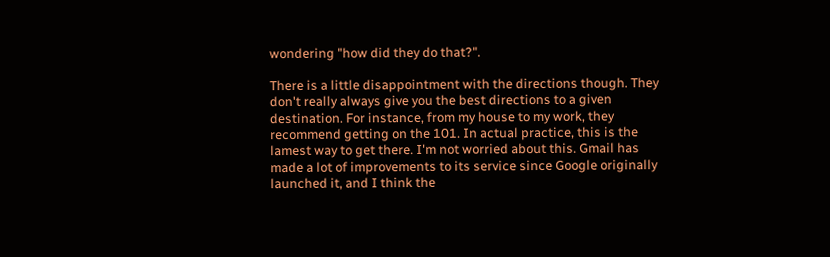wondering "how did they do that?".

There is a little disappointment with the directions though. They don't really always give you the best directions to a given destination. For instance, from my house to my work, they recommend getting on the 101. In actual practice, this is the lamest way to get there. I'm not worried about this. Gmail has made a lot of improvements to its service since Google originally launched it, and I think the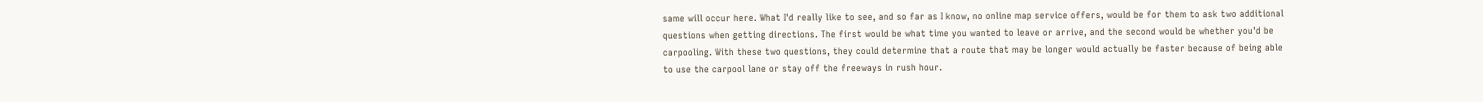same will occur here. What I'd really like to see, and so far as I know, no online map service offers, would be for them to ask two additional questions when getting directions. The first would be what time you wanted to leave or arrive, and the second would be whether you'd be carpooling. With these two questions, they could determine that a route that may be longer would actually be faster because of being able to use the carpool lane or stay off the freeways in rush hour.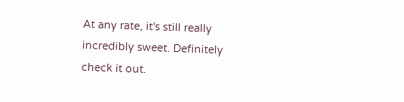At any rate, it's still really incredibly sweet. Definitely check it out.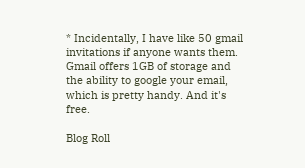* Incidentally, I have like 50 gmail invitations if anyone wants them. Gmail offers 1GB of storage and the ability to google your email, which is pretty handy. And it's free.

Blog Roll